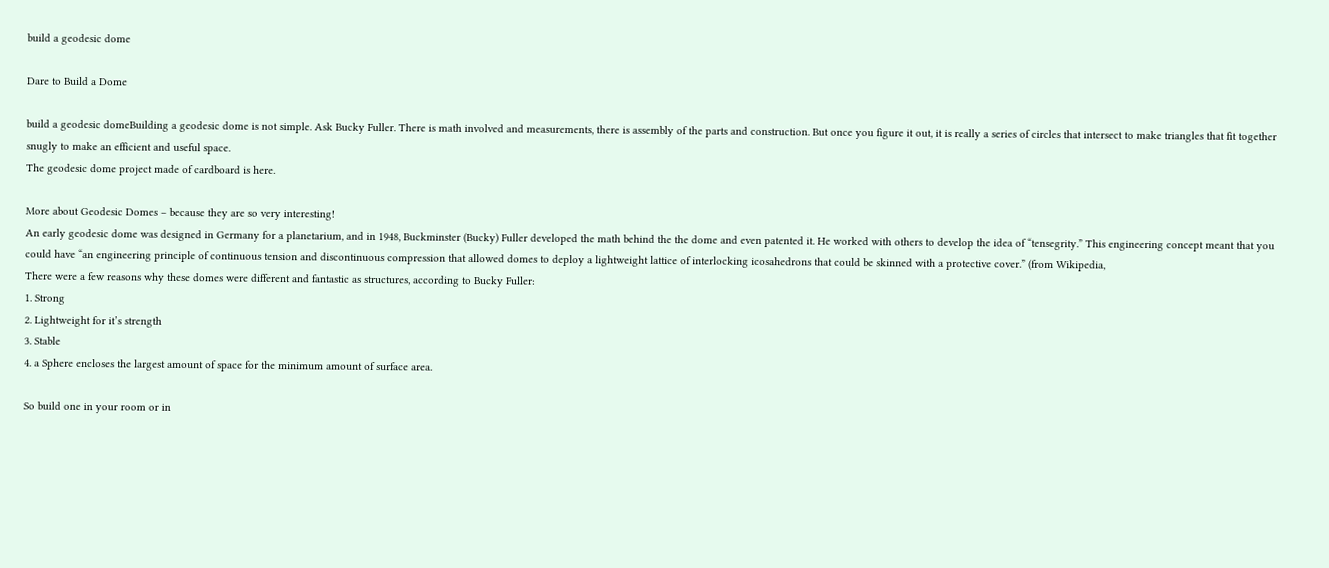build a geodesic dome

Dare to Build a Dome

build a geodesic domeBuilding a geodesic dome is not simple. Ask Bucky Fuller. There is math involved and measurements, there is assembly of the parts and construction. But once you figure it out, it is really a series of circles that intersect to make triangles that fit together snugly to make an efficient and useful space.
The geodesic dome project made of cardboard is here.

More about Geodesic Domes – because they are so very interesting!
An early geodesic dome was designed in Germany for a planetarium, and in 1948, Buckminster (Bucky) Fuller developed the math behind the the dome and even patented it. He worked with others to develop the idea of “tensegrity.” This engineering concept meant that you could have “an engineering principle of continuous tension and discontinuous compression that allowed domes to deploy a lightweight lattice of interlocking icosahedrons that could be skinned with a protective cover.” (from Wikipedia,
There were a few reasons why these domes were different and fantastic as structures, according to Bucky Fuller:
1. Strong
2. Lightweight for it’s strength
3. Stable
4. a Sphere encloses the largest amount of space for the minimum amount of surface area.

So build one in your room or in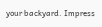your backyard. Impress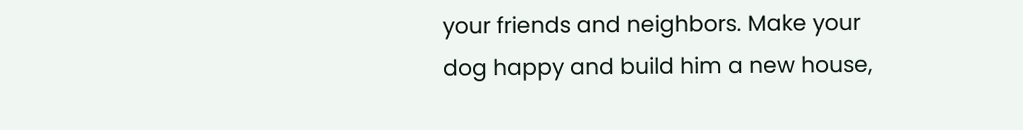your friends and neighbors. Make your dog happy and build him a new house,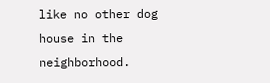like no other dog house in the neighborhood.